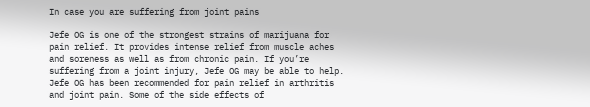In case you are suffering from joint pains

Jefe OG is one of the strongest strains of marijuana for pain relief. It provides intense relief from muscle aches and soreness as well as from chronic pain. If you’re suffering from a joint injury, Jefe OG may be able to help. Jefe OG has been recommended for pain relief in arthritis and joint pain. Some of the side effects of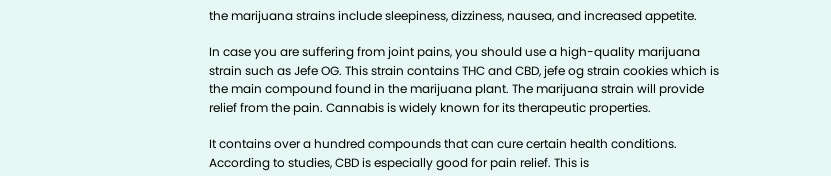the marijuana strains include sleepiness, dizziness, nausea, and increased appetite.

In case you are suffering from joint pains, you should use a high-quality marijuana strain such as Jefe OG. This strain contains THC and CBD, jefe og strain cookies which is the main compound found in the marijuana plant. The marijuana strain will provide relief from the pain. Cannabis is widely known for its therapeutic properties.

It contains over a hundred compounds that can cure certain health conditions. According to studies, CBD is especially good for pain relief. This is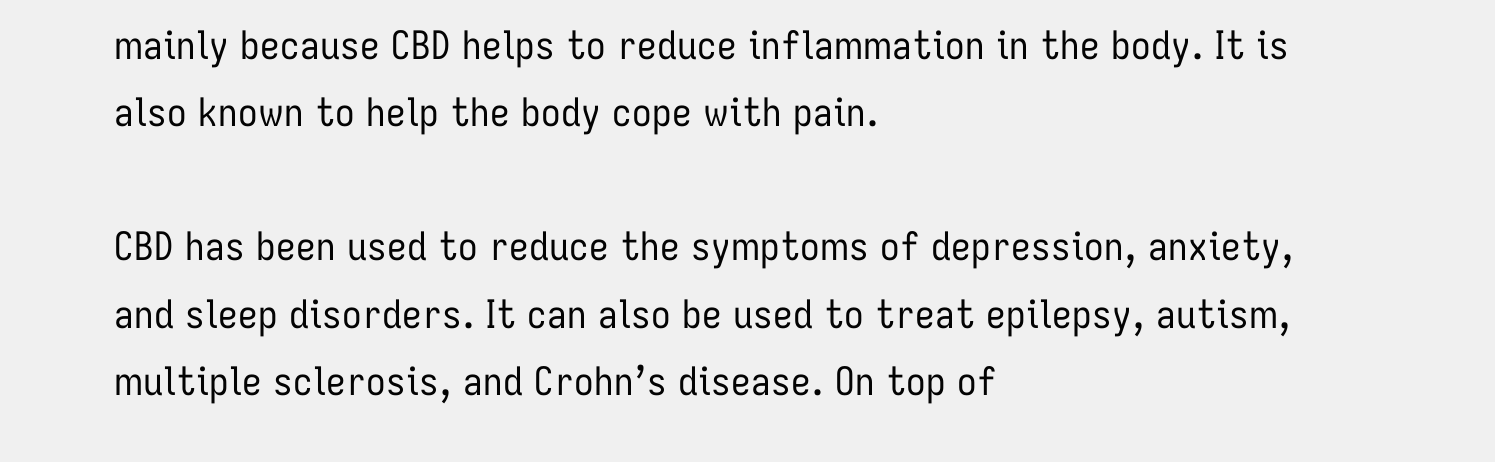mainly because CBD helps to reduce inflammation in the body. It is also known to help the body cope with pain.

CBD has been used to reduce the symptoms of depression, anxiety, and sleep disorders. It can also be used to treat epilepsy, autism, multiple sclerosis, and Crohn’s disease. On top of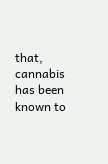that, cannabis has been known to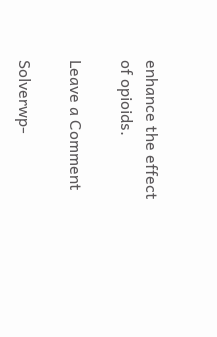enhance the effect of opioids.

Leave a Comment

Solverwp-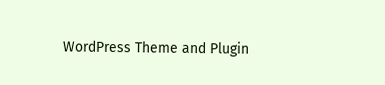WordPress Theme and Plugin